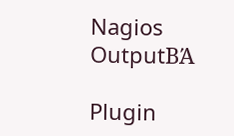Nagios OutputΒΆ

Plugin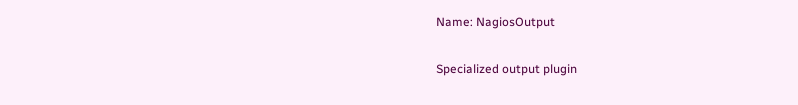Name: NagiosOutput

Specialized output plugin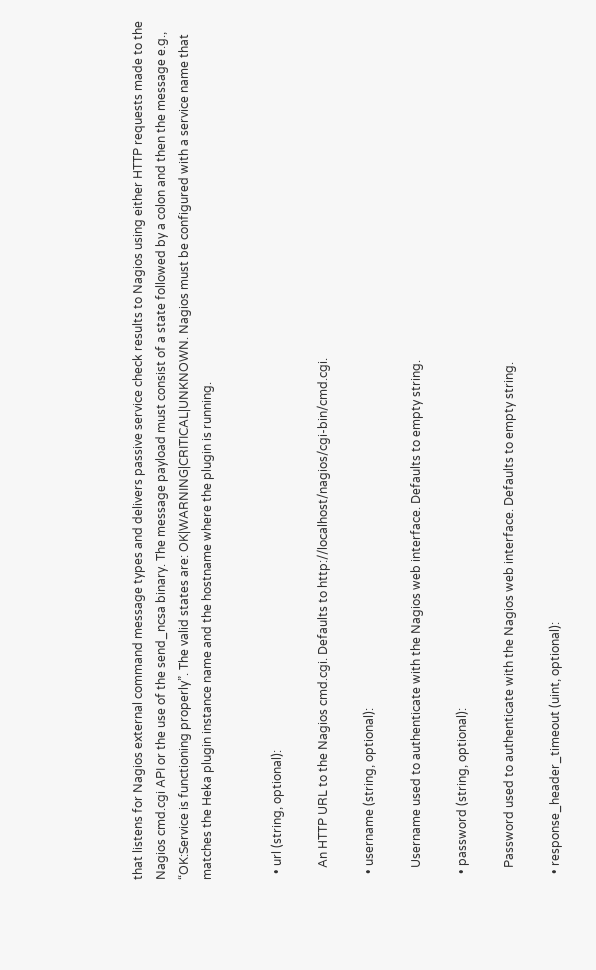that listens for Nagios external command message types and delivers passive service check results to Nagios using either HTTP requests made to the Nagios cmd.cgi API or the use of the send_ncsa binary. The message payload must consist of a state followed by a colon and then the message e.g., “OK:Service is functioning properly”. The valid states are: OK|WARNING|CRITICAL|UNKNOWN. Nagios must be configured with a service name that matches the Heka plugin instance name and the hostname where the plugin is running.


  • url (string, optional):

    An HTTP URL to the Nagios cmd.cgi. Defaults to http://localhost/nagios/cgi-bin/cmd.cgi.

  • username (string, optional):

    Username used to authenticate with the Nagios web interface. Defaults to empty string.

  • password (string, optional):

    Password used to authenticate with the Nagios web interface. Defaults to empty string.

  • response_header_timeout (uint, optional):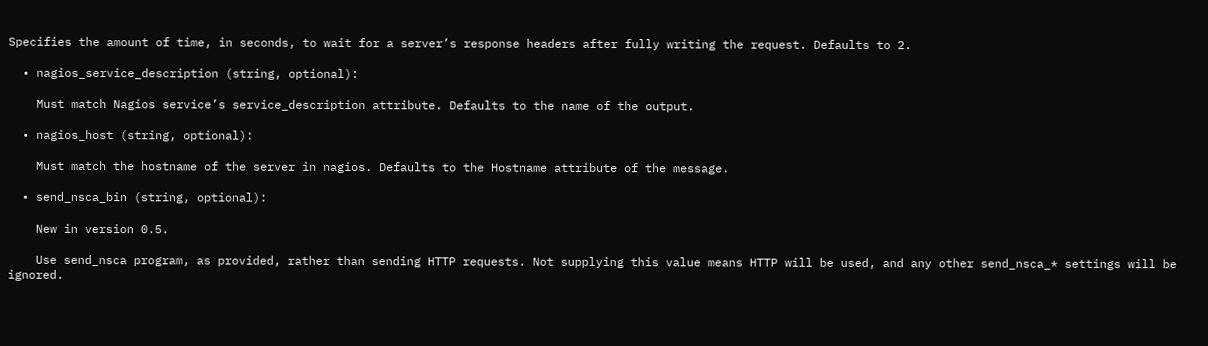Specifies the amount of time, in seconds, to wait for a server’s response headers after fully writing the request. Defaults to 2.

  • nagios_service_description (string, optional):

    Must match Nagios service’s service_description attribute. Defaults to the name of the output.

  • nagios_host (string, optional):

    Must match the hostname of the server in nagios. Defaults to the Hostname attribute of the message.

  • send_nsca_bin (string, optional):

    New in version 0.5.

    Use send_nsca program, as provided, rather than sending HTTP requests. Not supplying this value means HTTP will be used, and any other send_nsca_* settings will be ignored.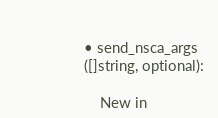• send_nsca_args ([]string, optional):

    New in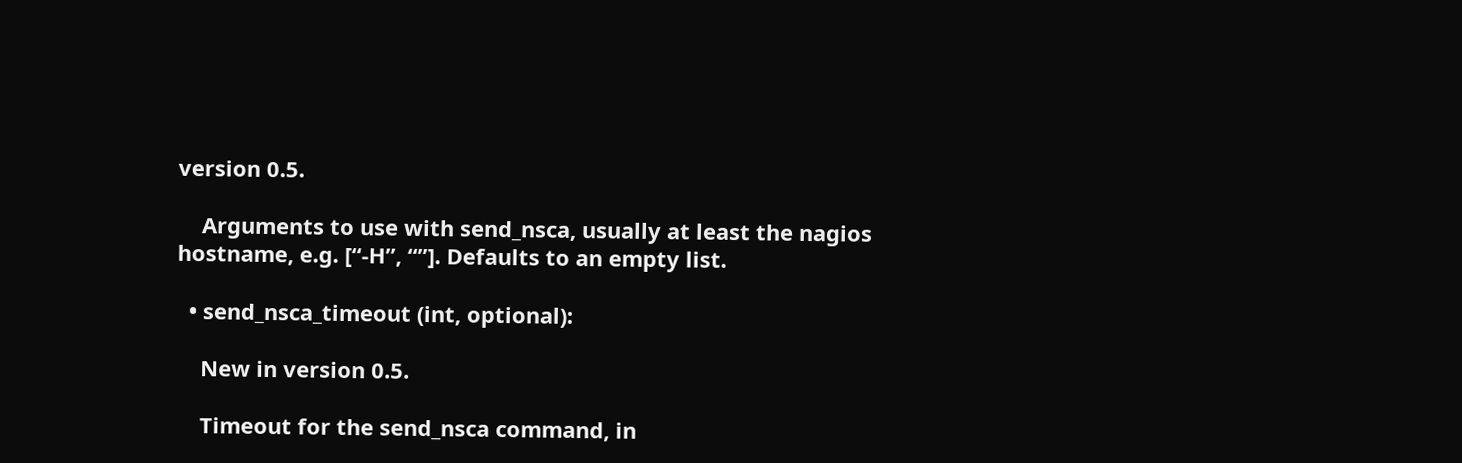version 0.5.

    Arguments to use with send_nsca, usually at least the nagios hostname, e.g. [“-H”, “”]. Defaults to an empty list.

  • send_nsca_timeout (int, optional):

    New in version 0.5.

    Timeout for the send_nsca command, in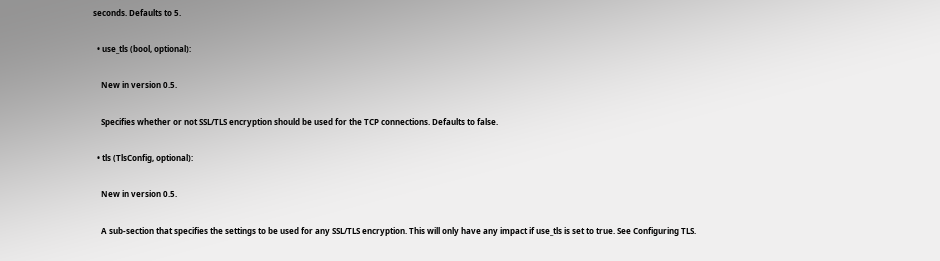seconds. Defaults to 5.

  • use_tls (bool, optional):

    New in version 0.5.

    Specifies whether or not SSL/TLS encryption should be used for the TCP connections. Defaults to false.

  • tls (TlsConfig, optional):

    New in version 0.5.

    A sub-section that specifies the settings to be used for any SSL/TLS encryption. This will only have any impact if use_tls is set to true. See Configuring TLS.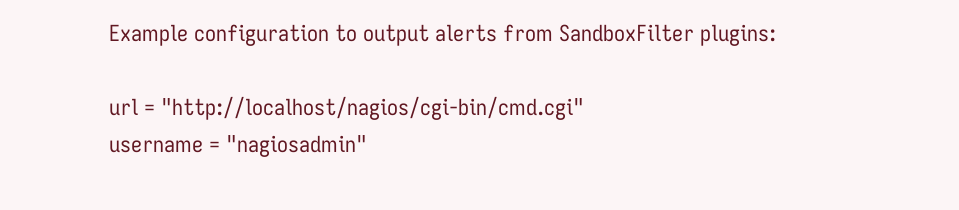Example configuration to output alerts from SandboxFilter plugins:

url = "http://localhost/nagios/cgi-bin/cmd.cgi"
username = "nagiosadmin"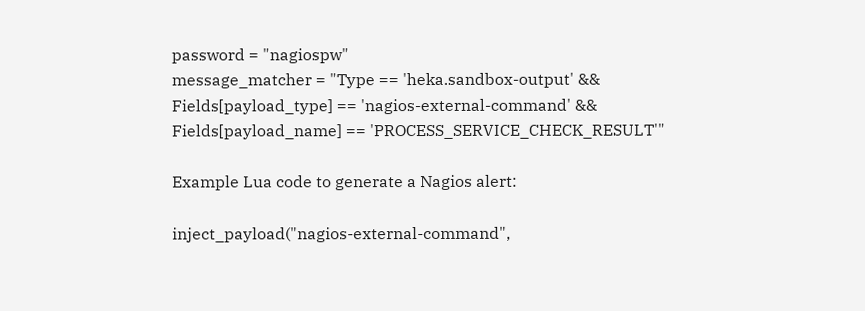password = "nagiospw"
message_matcher = "Type == 'heka.sandbox-output' && Fields[payload_type] == 'nagios-external-command' && Fields[payload_name] == 'PROCESS_SERVICE_CHECK_RESULT'"

Example Lua code to generate a Nagios alert:

inject_payload("nagios-external-command",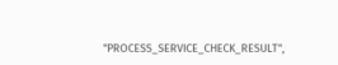"PROCESS_SERVICE_CHECK_RESULT",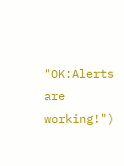"OK:Alerts are working!")